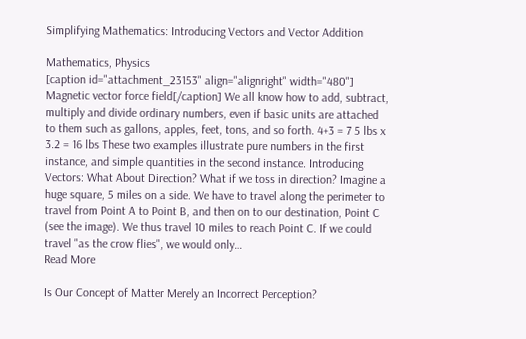Simplifying Mathematics: Introducing Vectors and Vector Addition

Mathematics, Physics
[caption id="attachment_23153" align="alignright" width="480"] Magnetic vector force field[/caption] We all know how to add, subtract, multiply and divide ordinary numbers, even if basic units are attached to them such as gallons, apples, feet, tons, and so forth. 4+3 = 7 5 lbs x 3.2 = 16 lbs These two examples illustrate pure numbers in the first instance, and simple quantities in the second instance. Introducing Vectors: What About Direction? What if we toss in direction? Imagine a huge square, 5 miles on a side. We have to travel along the perimeter to travel from Point A to Point B, and then on to our destination, Point C (see the image). We thus travel 10 miles to reach Point C. If we could travel "as the crow flies", we would only…
Read More

Is Our Concept of Matter Merely an Incorrect Perception?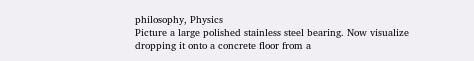philosophy, Physics
Picture a large polished stainless steel bearing. Now visualize dropping it onto a concrete floor from a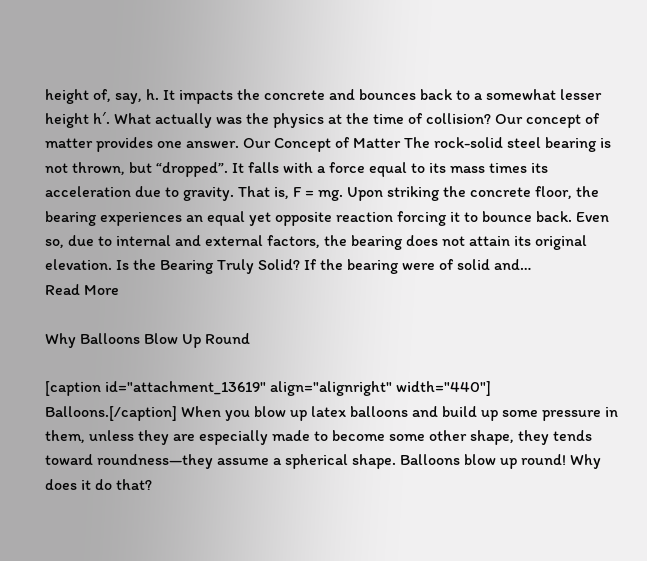height of, say, h. It impacts the concrete and bounces back to a somewhat lesser height h′. What actually was the physics at the time of collision? Our concept of matter provides one answer. Our Concept of Matter The rock-solid steel bearing is not thrown, but “dropped”. It falls with a force equal to its mass times its acceleration due to gravity. That is, F = mg. Upon striking the concrete floor, the bearing experiences an equal yet opposite reaction forcing it to bounce back. Even so, due to internal and external factors, the bearing does not attain its original elevation. Is the Bearing Truly Solid? If the bearing were of solid and…
Read More

Why Balloons Blow Up Round

[caption id="attachment_13619" align="alignright" width="440"] Balloons.[/caption] When you blow up latex balloons and build up some pressure in them, unless they are especially made to become some other shape, they tends toward roundness—they assume a spherical shape. Balloons blow up round! Why does it do that?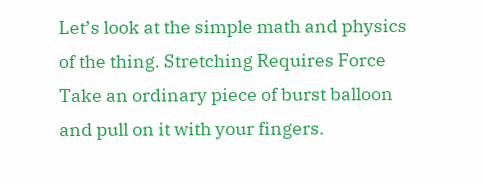Let’s look at the simple math and physics of the thing. Stretching Requires Force Take an ordinary piece of burst balloon and pull on it with your fingers.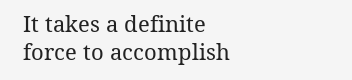It takes a definite force to accomplish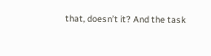that, doesn’t it? And the task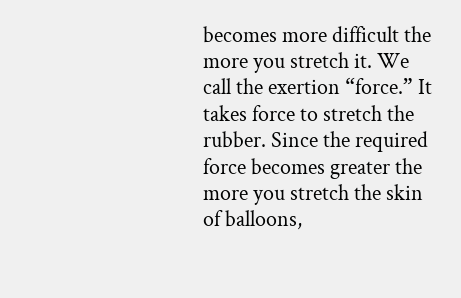becomes more difficult the more you stretch it. We call the exertion “force.” It takes force to stretch the rubber. Since the required force becomes greater the more you stretch the skin of balloons,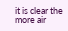it is clear the more air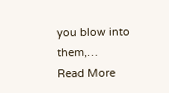you blow into them,…
Read More